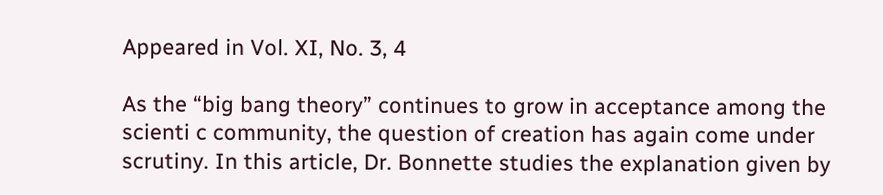Appeared in Vol. XI, No. 3, 4

As the “big bang theory” continues to grow in acceptance among the scienti c community, the question of creation has again come under scrutiny. In this article, Dr. Bonnette studies the explanation given by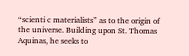“scienti c materialists” as to the origin of the universe. Building upon St. Thomas Aquinas, he seeks to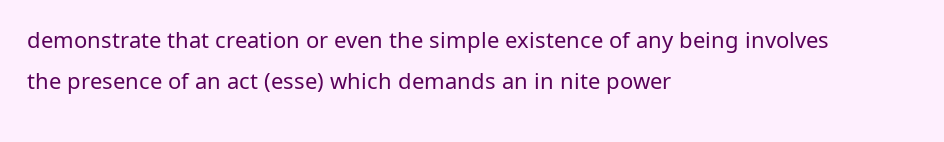demonstrate that creation or even the simple existence of any being involves the presence of an act (esse) which demands an in nite power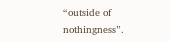“outside of nothingness”.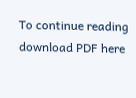To continue reading download PDF here